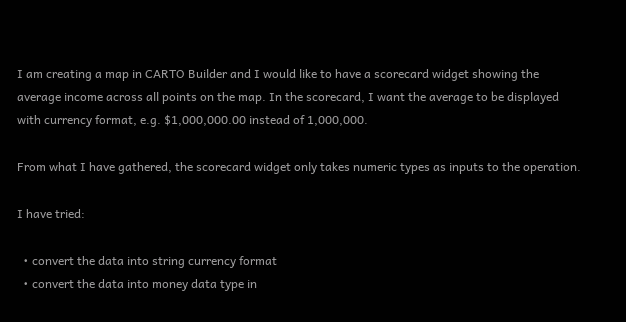I am creating a map in CARTO Builder and I would like to have a scorecard widget showing the average income across all points on the map. In the scorecard, I want the average to be displayed with currency format, e.g. $1,000,000.00 instead of 1,000,000.

From what I have gathered, the scorecard widget only takes numeric types as inputs to the operation.

I have tried:

  • convert the data into string currency format
  • convert the data into money data type in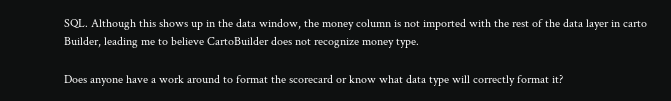SQL. Although this shows up in the data window, the money column is not imported with the rest of the data layer in carto Builder, leading me to believe CartoBuilder does not recognize money type.

Does anyone have a work around to format the scorecard or know what data type will correctly format it?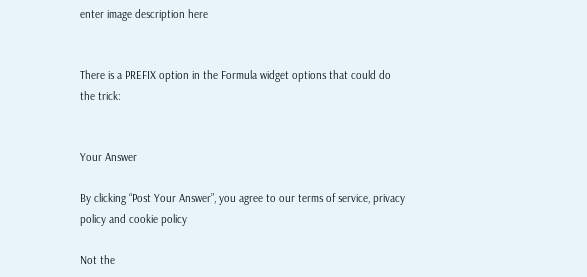enter image description here


There is a PREFIX option in the Formula widget options that could do the trick:


Your Answer

By clicking “Post Your Answer”, you agree to our terms of service, privacy policy and cookie policy

Not the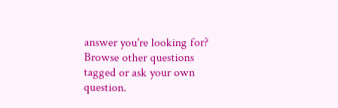answer you're looking for? Browse other questions tagged or ask your own question.